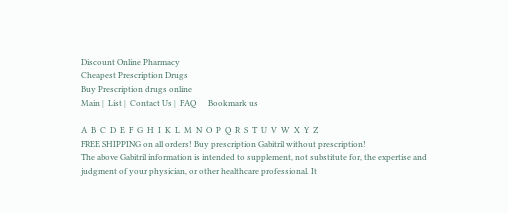Discount Online Pharmacy
Cheapest Prescription Drugs
Buy Prescription drugs online
Main |  List |  Contact Us |  FAQ      Bookmark us

A  B  C  D  E  F  G  H  I  K  L  M  N  O  P  Q  R  S  T  U  V  W  X  Y  Z
FREE SHIPPING on all orders! Buy prescription Gabitril without prescription!
The above Gabitril information is intended to supplement, not substitute for, the expertise and judgment of your physician, or other healthcare professional. It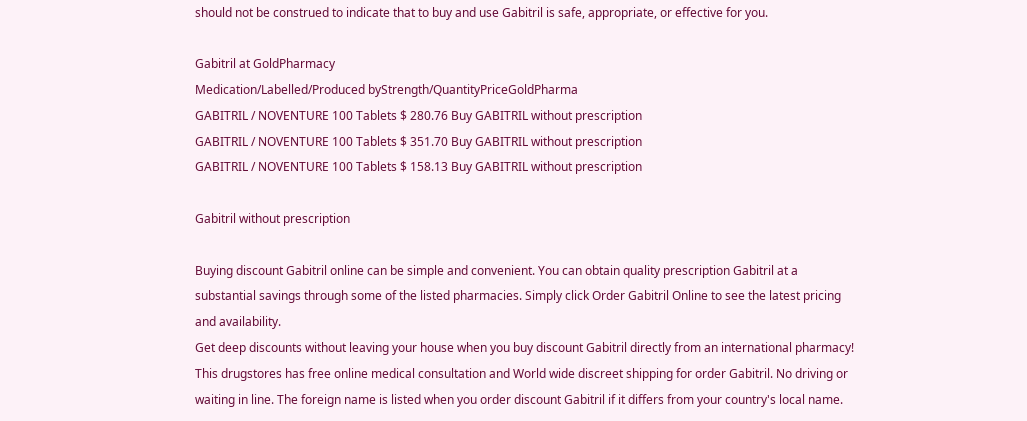should not be construed to indicate that to buy and use Gabitril is safe, appropriate, or effective for you.

Gabitril at GoldPharmacy
Medication/Labelled/Produced byStrength/QuantityPriceGoldPharma
GABITRIL / NOVENTURE 100 Tablets $ 280.76 Buy GABITRIL without prescription
GABITRIL / NOVENTURE 100 Tablets $ 351.70 Buy GABITRIL without prescription
GABITRIL / NOVENTURE 100 Tablets $ 158.13 Buy GABITRIL without prescription

Gabitril without prescription

Buying discount Gabitril online can be simple and convenient. You can obtain quality prescription Gabitril at a substantial savings through some of the listed pharmacies. Simply click Order Gabitril Online to see the latest pricing and availability.
Get deep discounts without leaving your house when you buy discount Gabitril directly from an international pharmacy! This drugstores has free online medical consultation and World wide discreet shipping for order Gabitril. No driving or waiting in line. The foreign name is listed when you order discount Gabitril if it differs from your country's local name.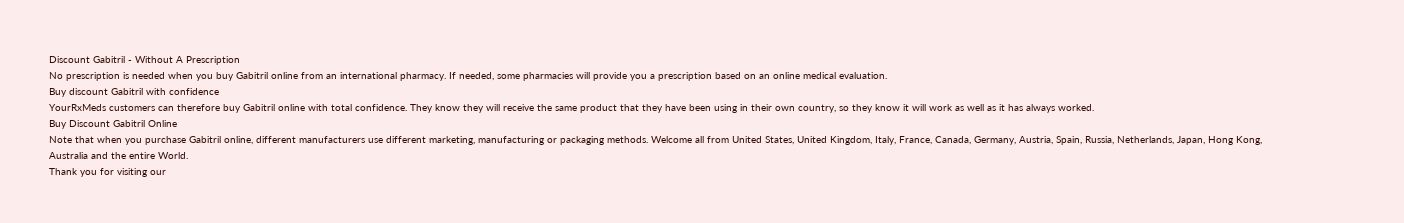Discount Gabitril - Without A Prescription
No prescription is needed when you buy Gabitril online from an international pharmacy. If needed, some pharmacies will provide you a prescription based on an online medical evaluation.
Buy discount Gabitril with confidence
YourRxMeds customers can therefore buy Gabitril online with total confidence. They know they will receive the same product that they have been using in their own country, so they know it will work as well as it has always worked.
Buy Discount Gabitril Online
Note that when you purchase Gabitril online, different manufacturers use different marketing, manufacturing or packaging methods. Welcome all from United States, United Kingdom, Italy, France, Canada, Germany, Austria, Spain, Russia, Netherlands, Japan, Hong Kong, Australia and the entire World.
Thank you for visiting our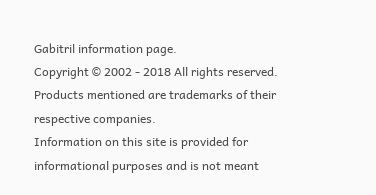Gabitril information page.
Copyright © 2002 - 2018 All rights reserved.
Products mentioned are trademarks of their respective companies.
Information on this site is provided for informational purposes and is not meant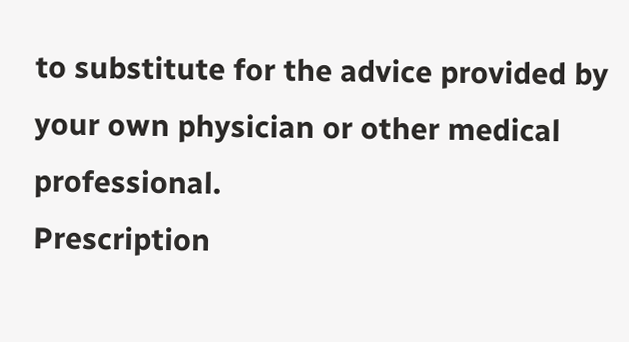to substitute for the advice provided by your own physician or other medical professional.
Prescription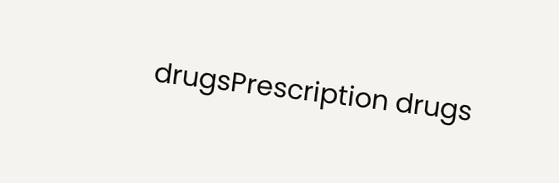drugsPrescription drugs